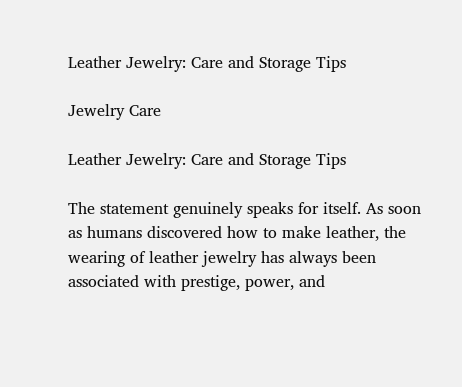Leather Jewelry: Care and Storage Tips

Jewelry Care

Leather Jewelry: Care and Storage Tips

The statement genuinely speaks for itself. As soon as humans discovered how to make leather, the wearing of leather jewelry has always been associated with prestige, power, and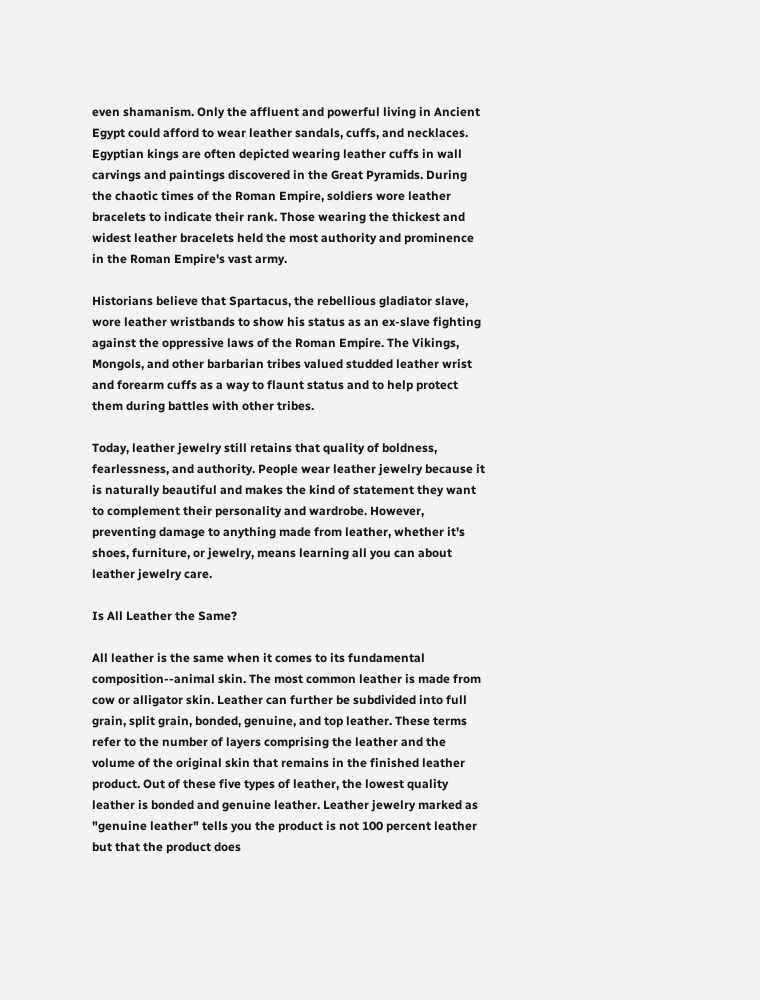even shamanism. Only the affluent and powerful living in Ancient Egypt could afford to wear leather sandals, cuffs, and necklaces. Egyptian kings are often depicted wearing leather cuffs in wall carvings and paintings discovered in the Great Pyramids. During the chaotic times of the Roman Empire, soldiers wore leather bracelets to indicate their rank. Those wearing the thickest and widest leather bracelets held the most authority and prominence in the Roman Empire's vast army.

Historians believe that Spartacus, the rebellious gladiator slave, wore leather wristbands to show his status as an ex-slave fighting against the oppressive laws of the Roman Empire. The Vikings, Mongols, and other barbarian tribes valued studded leather wrist and forearm cuffs as a way to flaunt status and to help protect them during battles with other tribes.

Today, leather jewelry still retains that quality of boldness, fearlessness, and authority. People wear leather jewelry because it is naturally beautiful and makes the kind of statement they want to complement their personality and wardrobe. However, preventing damage to anything made from leather, whether it's shoes, furniture, or jewelry, means learning all you can about leather jewelry care.

Is All Leather the Same?

All leather is the same when it comes to its fundamental composition--animal skin. The most common leather is made from cow or alligator skin. Leather can further be subdivided into full grain, split grain, bonded, genuine, and top leather. These terms refer to the number of layers comprising the leather and the volume of the original skin that remains in the finished leather product. Out of these five types of leather, the lowest quality leather is bonded and genuine leather. Leather jewelry marked as "genuine leather" tells you the product is not 100 percent leather but that the product does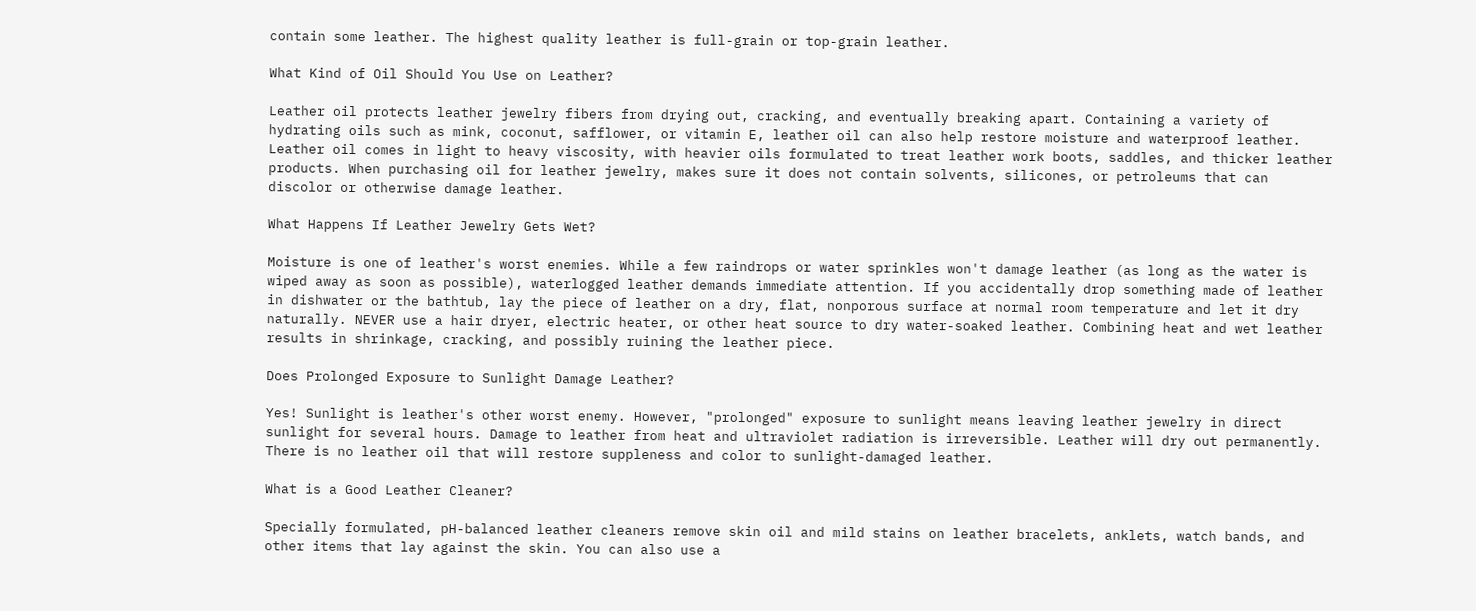contain some leather. The highest quality leather is full-grain or top-grain leather.

What Kind of Oil Should You Use on Leather?

Leather oil protects leather jewelry fibers from drying out, cracking, and eventually breaking apart. Containing a variety of hydrating oils such as mink, coconut, safflower, or vitamin E, leather oil can also help restore moisture and waterproof leather. Leather oil comes in light to heavy viscosity, with heavier oils formulated to treat leather work boots, saddles, and thicker leather products. When purchasing oil for leather jewelry, makes sure it does not contain solvents, silicones, or petroleums that can discolor or otherwise damage leather.

What Happens If Leather Jewelry Gets Wet?

Moisture is one of leather's worst enemies. While a few raindrops or water sprinkles won't damage leather (as long as the water is wiped away as soon as possible), waterlogged leather demands immediate attention. If you accidentally drop something made of leather in dishwater or the bathtub, lay the piece of leather on a dry, flat, nonporous surface at normal room temperature and let it dry naturally. NEVER use a hair dryer, electric heater, or other heat source to dry water-soaked leather. Combining heat and wet leather results in shrinkage, cracking, and possibly ruining the leather piece.

Does Prolonged Exposure to Sunlight Damage Leather?

Yes! Sunlight is leather's other worst enemy. However, "prolonged" exposure to sunlight means leaving leather jewelry in direct sunlight for several hours. Damage to leather from heat and ultraviolet radiation is irreversible. Leather will dry out permanently. There is no leather oil that will restore suppleness and color to sunlight-damaged leather.

What is a Good Leather Cleaner?

Specially formulated, pH-balanced leather cleaners remove skin oil and mild stains on leather bracelets, anklets, watch bands, and other items that lay against the skin. You can also use a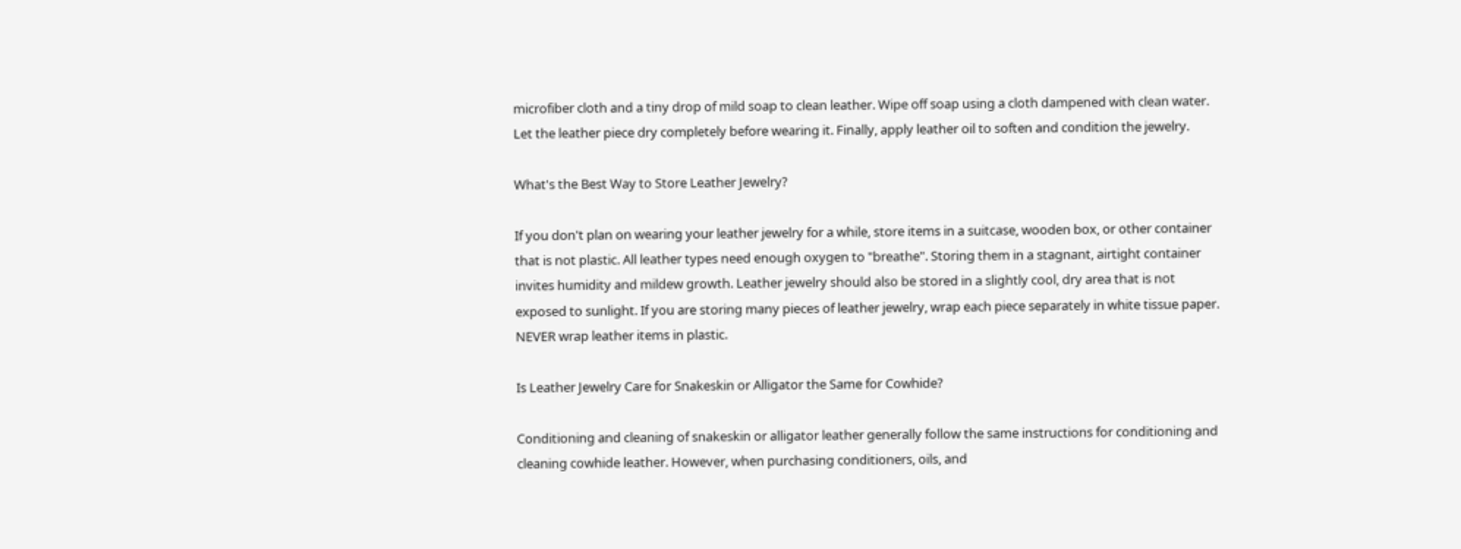microfiber cloth and a tiny drop of mild soap to clean leather. Wipe off soap using a cloth dampened with clean water. Let the leather piece dry completely before wearing it. Finally, apply leather oil to soften and condition the jewelry.

What's the Best Way to Store Leather Jewelry?

If you don't plan on wearing your leather jewelry for a while, store items in a suitcase, wooden box, or other container that is not plastic. All leather types need enough oxygen to "breathe". Storing them in a stagnant, airtight container invites humidity and mildew growth. Leather jewelry should also be stored in a slightly cool, dry area that is not exposed to sunlight. If you are storing many pieces of leather jewelry, wrap each piece separately in white tissue paper. NEVER wrap leather items in plastic.

Is Leather Jewelry Care for Snakeskin or Alligator the Same for Cowhide?

Conditioning and cleaning of snakeskin or alligator leather generally follow the same instructions for conditioning and cleaning cowhide leather. However, when purchasing conditioners, oils, and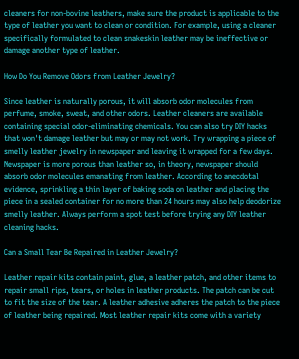cleaners for non-bovine leathers, make sure the product is applicable to the type of leather you want to clean or condition. For example, using a cleaner specifically formulated to clean snakeskin leather may be ineffective or damage another type of leather.

How Do You Remove Odors from Leather Jewelry?

Since leather is naturally porous, it will absorb odor molecules from perfume, smoke, sweat, and other odors. Leather cleaners are available containing special odor-eliminating chemicals. You can also try DIY hacks that won't damage leather but may or may not work. Try wrapping a piece of smelly leather jewelry in newspaper and leaving it wrapped for a few days. Newspaper is more porous than leather so, in theory, newspaper should absorb odor molecules emanating from leather. According to anecdotal evidence, sprinkling a thin layer of baking soda on leather and placing the piece in a sealed container for no more than 24 hours may also help deodorize smelly leather. Always perform a spot test before trying any DIY leather cleaning hacks.

Can a Small Tear Be Repaired in Leather Jewelry?

Leather repair kits contain paint, glue, a leather patch, and other items to repair small rips, tears, or holes in leather products. The patch can be cut to fit the size of the tear. A leather adhesive adheres the patch to the piece of leather being repaired. Most leather repair kits come with a variety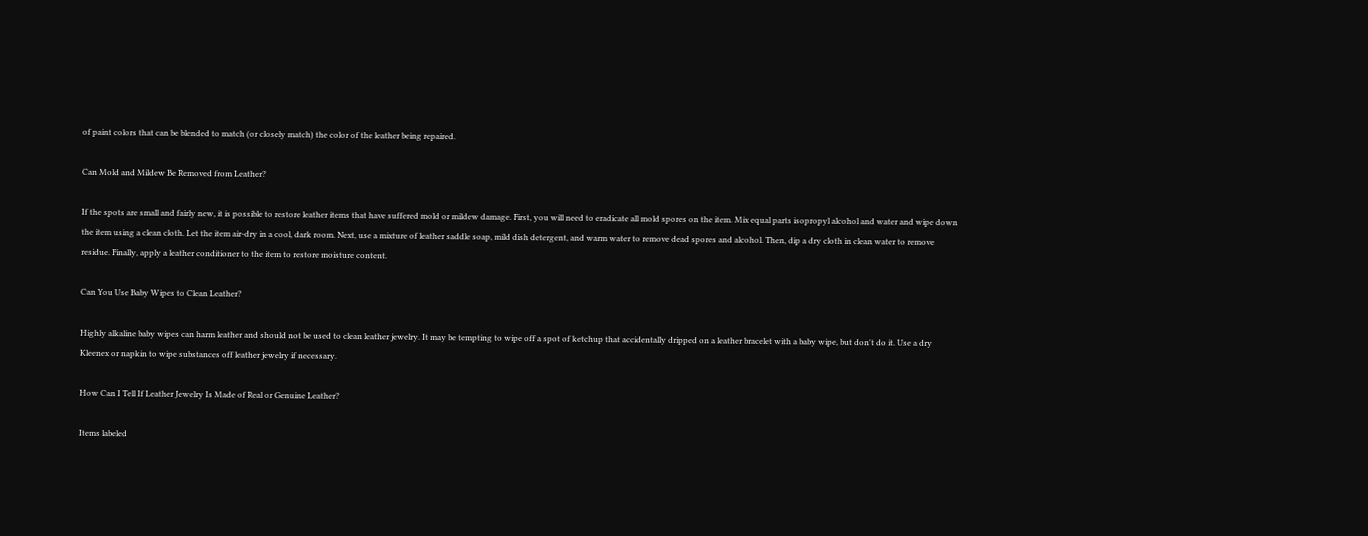of paint colors that can be blended to match (or closely match) the color of the leather being repaired.

Can Mold and Mildew Be Removed from Leather?

If the spots are small and fairly new, it is possible to restore leather items that have suffered mold or mildew damage. First, you will need to eradicate all mold spores on the item. Mix equal parts isopropyl alcohol and water and wipe down the item using a clean cloth. Let the item air-dry in a cool, dark room. Next, use a mixture of leather saddle soap, mild dish detergent, and warm water to remove dead spores and alcohol. Then, dip a dry cloth in clean water to remove residue. Finally, apply a leather conditioner to the item to restore moisture content.

Can You Use Baby Wipes to Clean Leather?

Highly alkaline baby wipes can harm leather and should not be used to clean leather jewelry. It may be tempting to wipe off a spot of ketchup that accidentally dripped on a leather bracelet with a baby wipe, but don't do it. Use a dry Kleenex or napkin to wipe substances off leather jewelry if necessary.

How Can I Tell If Leather Jewelry Is Made of Real or Genuine Leather?

Items labeled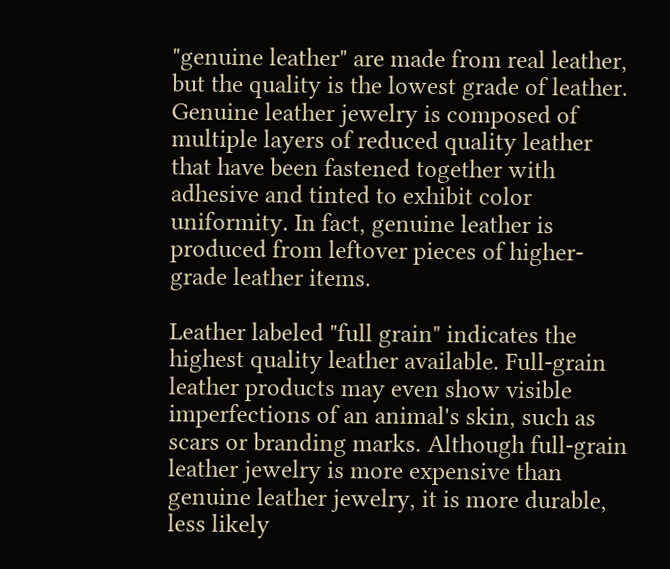"genuine leather" are made from real leather, but the quality is the lowest grade of leather. Genuine leather jewelry is composed of multiple layers of reduced quality leather that have been fastened together with adhesive and tinted to exhibit color uniformity. In fact, genuine leather is produced from leftover pieces of higher-grade leather items.

Leather labeled "full grain" indicates the highest quality leather available. Full-grain leather products may even show visible imperfections of an animal's skin, such as scars or branding marks. Although full-grain leather jewelry is more expensive than genuine leather jewelry, it is more durable, less likely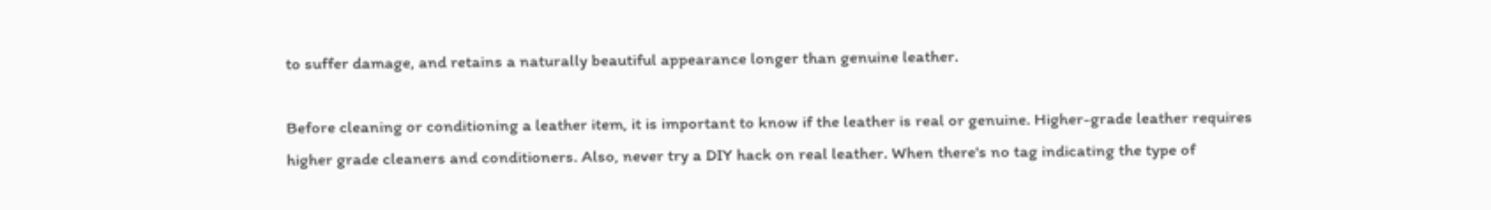to suffer damage, and retains a naturally beautiful appearance longer than genuine leather.

Before cleaning or conditioning a leather item, it is important to know if the leather is real or genuine. Higher-grade leather requires higher grade cleaners and conditioners. Also, never try a DIY hack on real leather. When there's no tag indicating the type of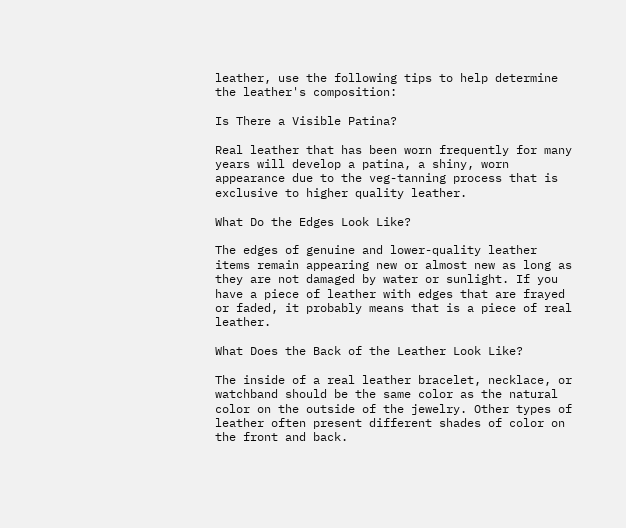leather, use the following tips to help determine the leather's composition:

Is There a Visible Patina?

Real leather that has been worn frequently for many years will develop a patina, a shiny, worn appearance due to the veg-tanning process that is exclusive to higher quality leather.

What Do the Edges Look Like?

The edges of genuine and lower-quality leather items remain appearing new or almost new as long as they are not damaged by water or sunlight. If you have a piece of leather with edges that are frayed or faded, it probably means that is a piece of real leather.

What Does the Back of the Leather Look Like?

The inside of a real leather bracelet, necklace, or watchband should be the same color as the natural color on the outside of the jewelry. Other types of leather often present different shades of color on the front and back.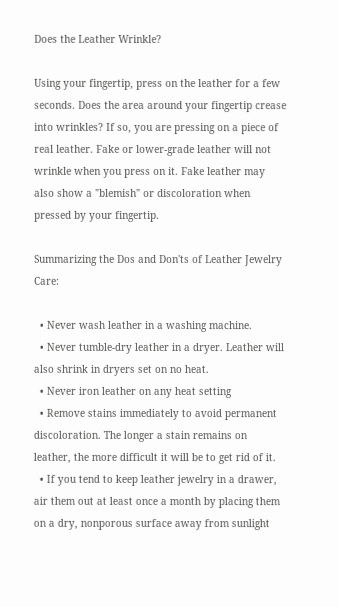Does the Leather Wrinkle?

Using your fingertip, press on the leather for a few seconds. Does the area around your fingertip crease into wrinkles? If so, you are pressing on a piece of real leather. Fake or lower-grade leather will not wrinkle when you press on it. Fake leather may also show a "blemish" or discoloration when pressed by your fingertip.

Summarizing the Dos and Don'ts of Leather Jewelry Care:

  • Never wash leather in a washing machine.
  • Never tumble-dry leather in a dryer. Leather will also shrink in dryers set on no heat.
  • Never iron leather on any heat setting
  • Remove stains immediately to avoid permanent discoloration. The longer a stain remains on leather, the more difficult it will be to get rid of it.
  • If you tend to keep leather jewelry in a drawer, air them out at least once a month by placing them on a dry, nonporous surface away from sunlight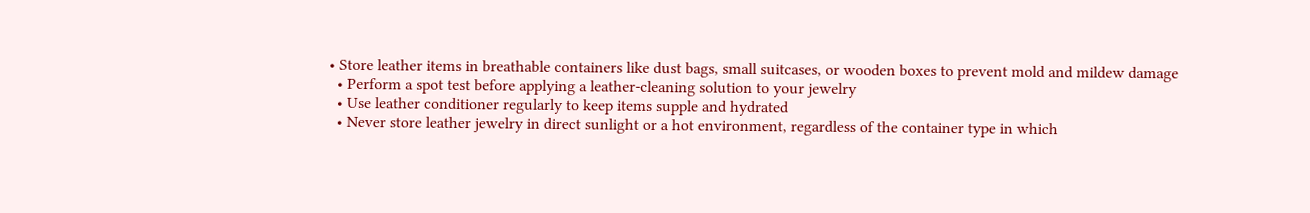• Store leather items in breathable containers like dust bags, small suitcases, or wooden boxes to prevent mold and mildew damage
  • Perform a spot test before applying a leather-cleaning solution to your jewelry
  • Use leather conditioner regularly to keep items supple and hydrated
  • Never store leather jewelry in direct sunlight or a hot environment, regardless of the container type in which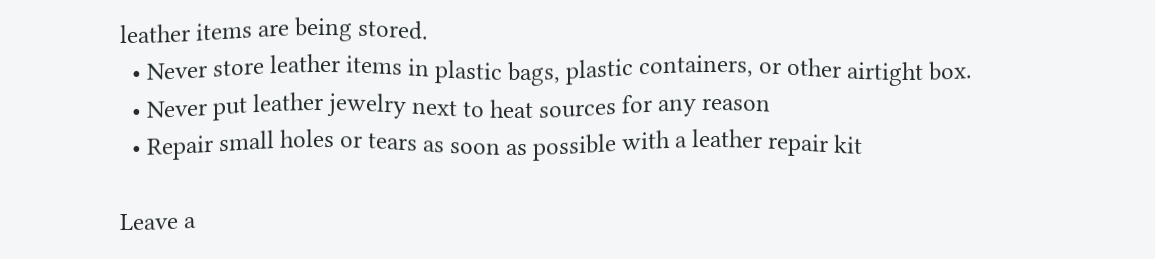leather items are being stored.
  • Never store leather items in plastic bags, plastic containers, or other airtight box.
  • Never put leather jewelry next to heat sources for any reason
  • Repair small holes or tears as soon as possible with a leather repair kit

Leave a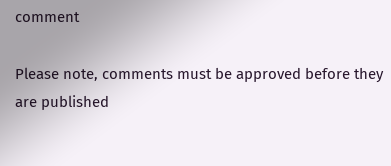comment

Please note, comments must be approved before they are published